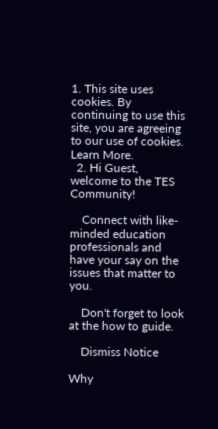1. This site uses cookies. By continuing to use this site, you are agreeing to our use of cookies. Learn More.
  2. Hi Guest, welcome to the TES Community!

    Connect with like-minded education professionals and have your say on the issues that matter to you.

    Don't forget to look at the how to guide.

    Dismiss Notice

Why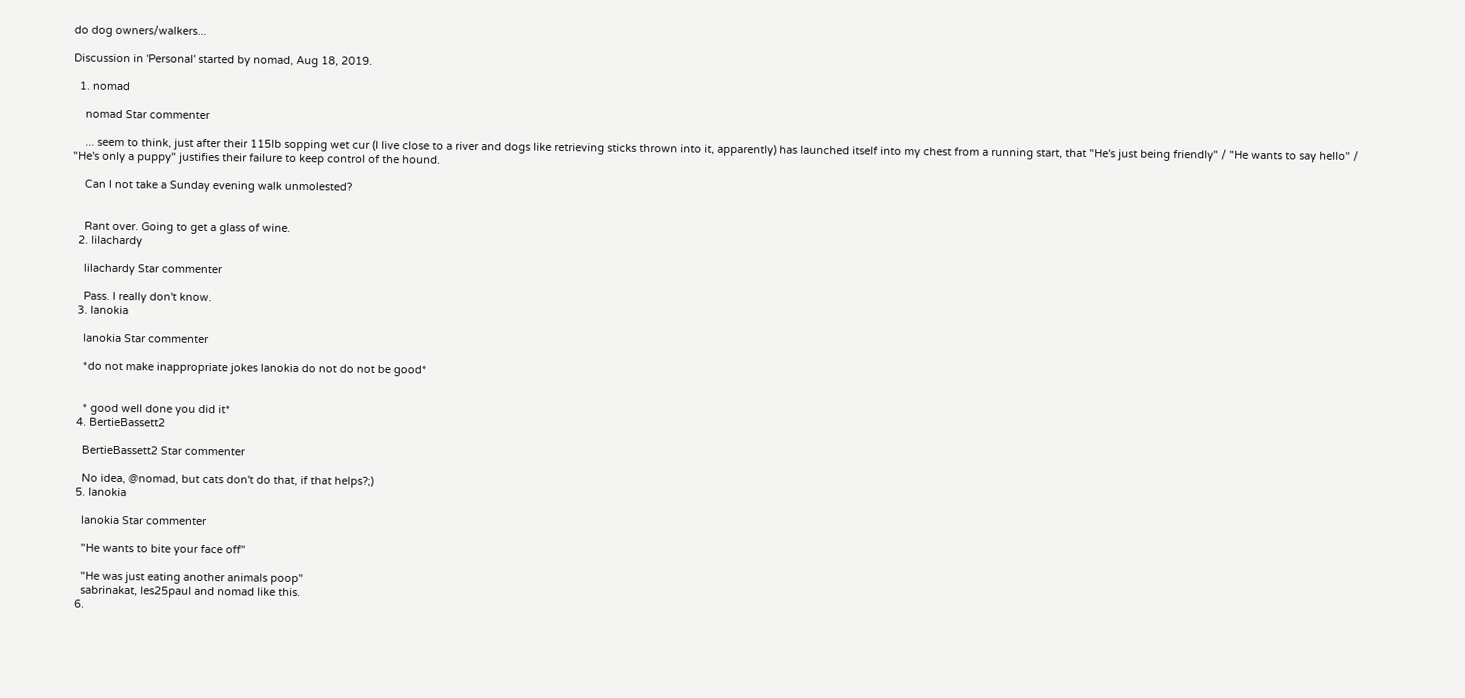do dog owners/walkers...

Discussion in 'Personal' started by nomad, Aug 18, 2019.

  1. nomad

    nomad Star commenter

    ... seem to think, just after their 115lb sopping wet cur (I live close to a river and dogs like retrieving sticks thrown into it, apparently) has launched itself into my chest from a running start, that "He's just being friendly" / "He wants to say hello" / "He's only a puppy" justifies their failure to keep control of the hound.

    Can I not take a Sunday evening walk unmolested?


    Rant over. Going to get a glass of wine.
  2. lilachardy

    lilachardy Star commenter

    Pass. I really don't know.
  3. lanokia

    lanokia Star commenter

    *do not make inappropriate jokes lanokia do not do not be good*


    * good well done you did it*
  4. BertieBassett2

    BertieBassett2 Star commenter

    No idea, @nomad, but cats don't do that, if that helps?;)
  5. lanokia

    lanokia Star commenter

    "He wants to bite your face off"

    "He was just eating another animals poop"
    sabrinakat, les25paul and nomad like this.
  6.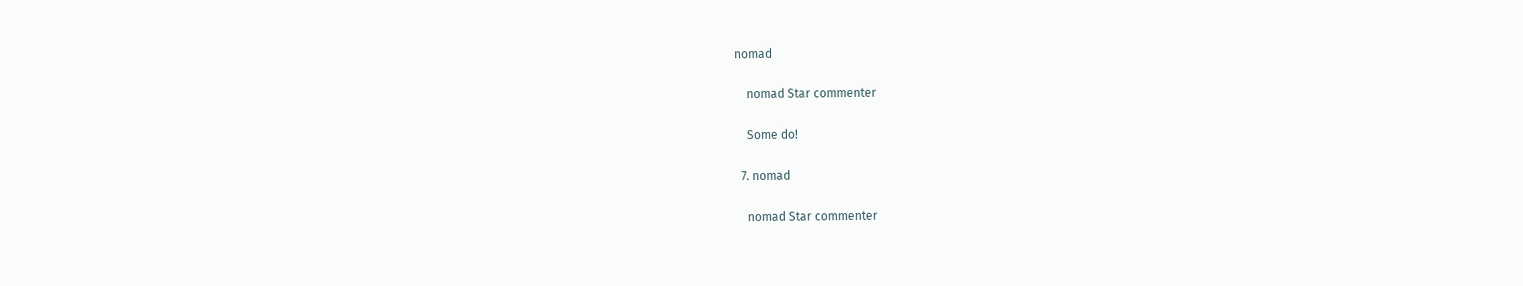nomad

    nomad Star commenter

    Some do!

  7. nomad

    nomad Star commenter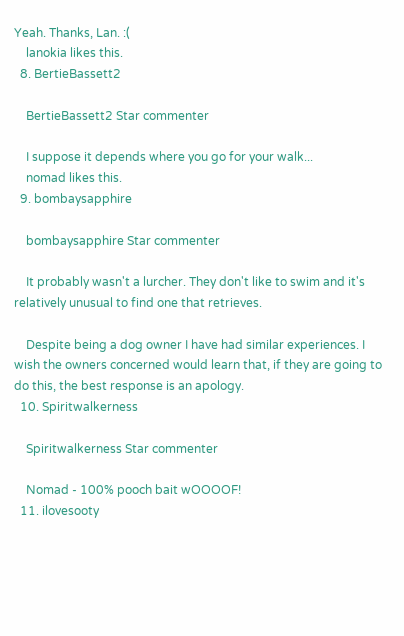Yeah. Thanks, Lan. :(
    lanokia likes this.
  8. BertieBassett2

    BertieBassett2 Star commenter

    I suppose it depends where you go for your walk...
    nomad likes this.
  9. bombaysapphire

    bombaysapphire Star commenter

    It probably wasn't a lurcher. They don't like to swim and it's relatively unusual to find one that retrieves.

    Despite being a dog owner I have had similar experiences. I wish the owners concerned would learn that, if they are going to do this, the best response is an apology.
  10. Spiritwalkerness

    Spiritwalkerness Star commenter

    Nomad - 100% pooch bait wOOOOF!
  11. ilovesooty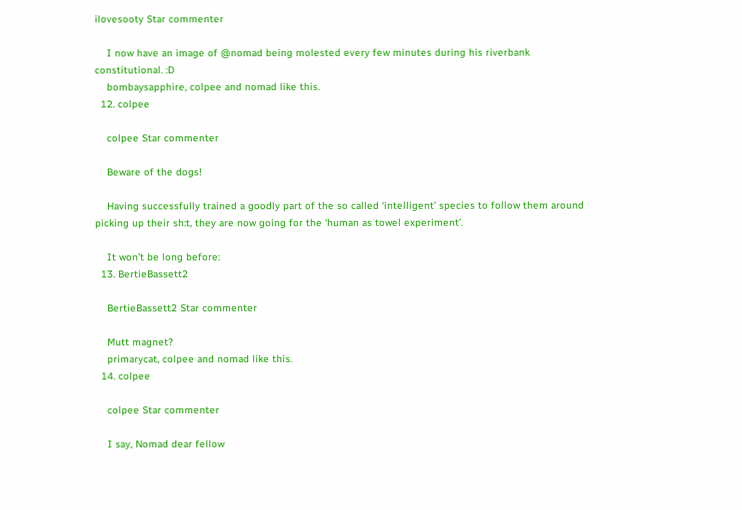ilovesooty Star commenter

    I now have an image of @nomad being molested every few minutes during his riverbank constitutional. :D
    bombaysapphire, colpee and nomad like this.
  12. colpee

    colpee Star commenter

    Beware of the dogs!

    Having successfully trained a goodly part of the so called ‘intelligent’ species to follow them around picking up their sh:t, they are now going for the ‘human as towel experiment’.

    It won’t be long before:
  13. BertieBassett2

    BertieBassett2 Star commenter

    Mutt magnet?
    primarycat, colpee and nomad like this.
  14. colpee

    colpee Star commenter

    I say, Nomad dear fellow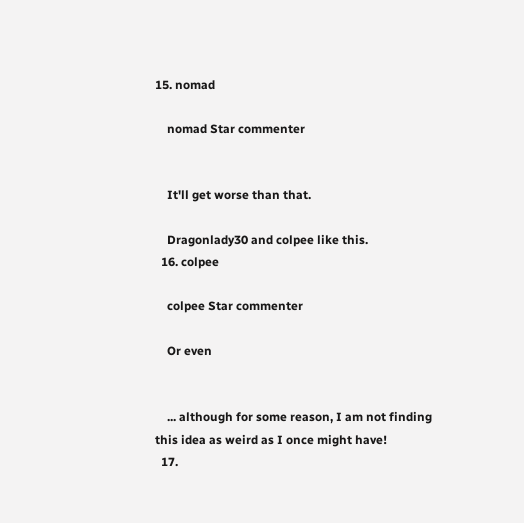15. nomad

    nomad Star commenter


    It'll get worse than that.

    Dragonlady30 and colpee like this.
  16. colpee

    colpee Star commenter

    Or even


    ... although for some reason, I am not finding this idea as weird as I once might have!
  17.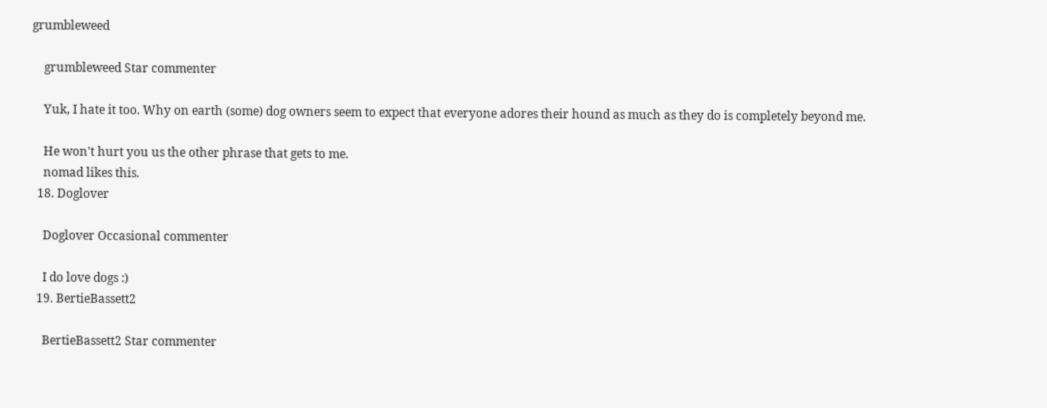grumbleweed

    grumbleweed Star commenter

    Yuk, I hate it too. Why on earth (some) dog owners seem to expect that everyone adores their hound as much as they do is completely beyond me.

    He won't hurt you us the other phrase that gets to me.
    nomad likes this.
  18. Doglover

    Doglover Occasional commenter

    I do love dogs :)
  19. BertieBassett2

    BertieBassett2 Star commenter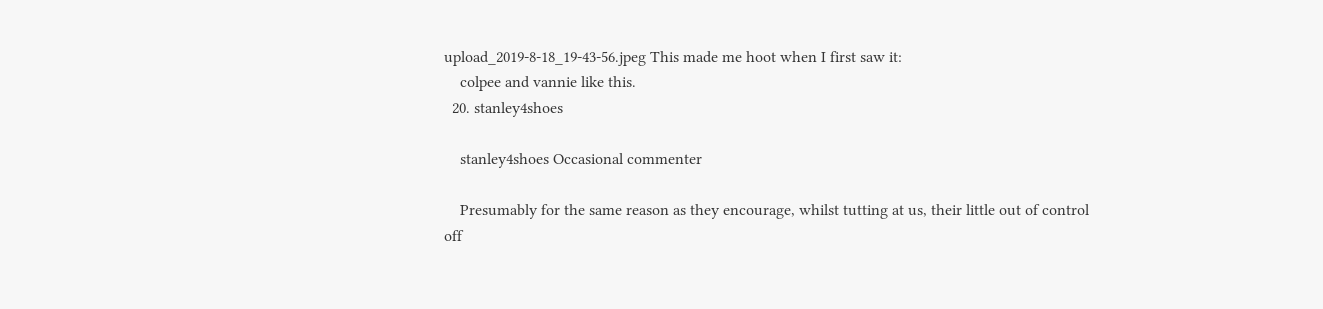upload_2019-8-18_19-43-56.jpeg This made me hoot when I first saw it:
    colpee and vannie like this.
  20. stanley4shoes

    stanley4shoes Occasional commenter

    Presumably for the same reason as they encourage, whilst tutting at us, their little out of control off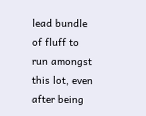lead bundle of fluff to run amongst this lot, even after being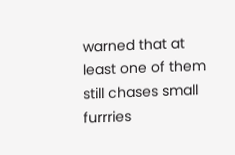warned that at least one of them still chases small furrries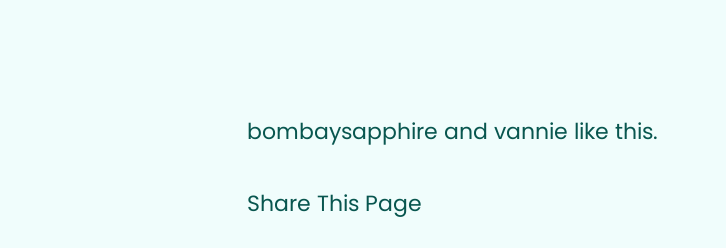bombaysapphire and vannie like this.

Share This Page